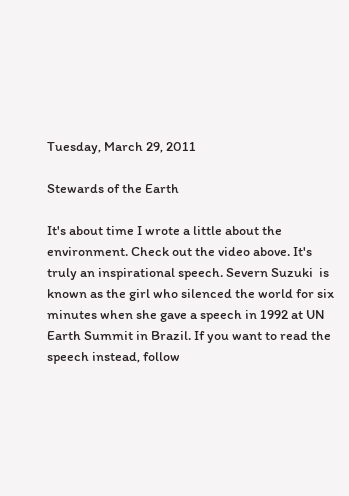Tuesday, March 29, 2011

Stewards of the Earth

It's about time I wrote a little about the environment. Check out the video above. It's truly an inspirational speech. Severn Suzuki  is known as the girl who silenced the world for six minutes when she gave a speech in 1992 at UN Earth Summit in Brazil. If you want to read the speech instead, follow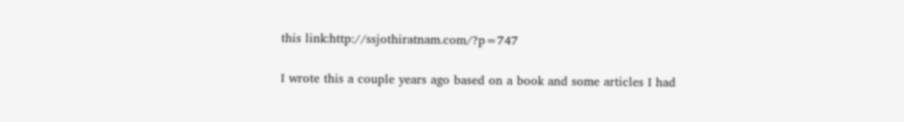this link:http://ssjothiratnam.com/?p=747

I wrote this a couple years ago based on a book and some articles I had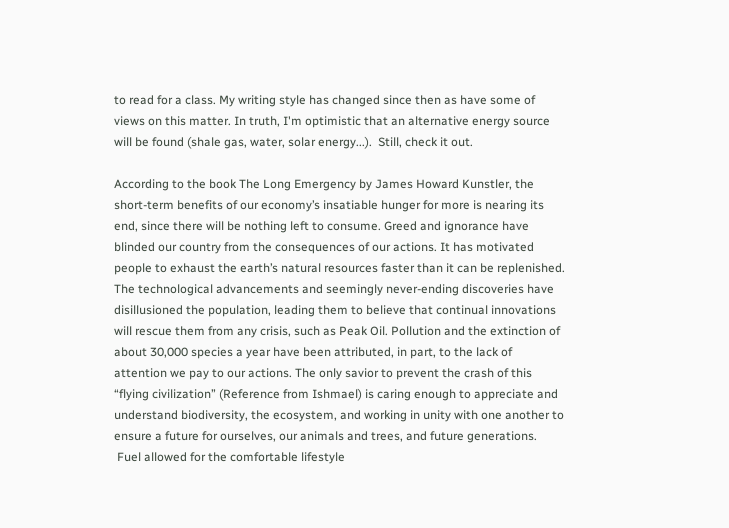to read for a class. My writing style has changed since then as have some of views on this matter. In truth, I'm optimistic that an alternative energy source will be found (shale gas, water, solar energy...).  Still, check it out.

According to the book The Long Emergency by James Howard Kunstler, the short-term benefits of our economy’s insatiable hunger for more is nearing its end, since there will be nothing left to consume. Greed and ignorance have blinded our country from the consequences of our actions. It has motivated people to exhaust the earth’s natural resources faster than it can be replenished. The technological advancements and seemingly never-ending discoveries have disillusioned the population, leading them to believe that continual innovations will rescue them from any crisis, such as Peak Oil. Pollution and the extinction of about 30,000 species a year have been attributed, in part, to the lack of attention we pay to our actions. The only savior to prevent the crash of this “flying civilization” (Reference from Ishmael) is caring enough to appreciate and understand biodiversity, the ecosystem, and working in unity with one another to ensure a future for ourselves, our animals and trees, and future generations.
 Fuel allowed for the comfortable lifestyle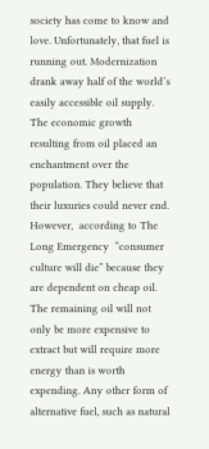society has come to know and love. Unfortunately, that fuel is running out. Modernization drank away half of the world’s easily accessible oil supply. The economic growth resulting from oil placed an enchantment over the population. They believe that their luxuries could never end. However,  according to The Long Emergency  “consumer culture will die” because they are dependent on cheap oil.  The remaining oil will not only be more expensive to extract but will require more energy than is worth expending. Any other form of alternative fuel, such as natural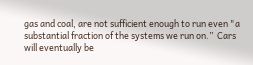gas and coal, are not sufficient enough to run even "a substantial fraction of the systems we run on.”  Cars will eventually be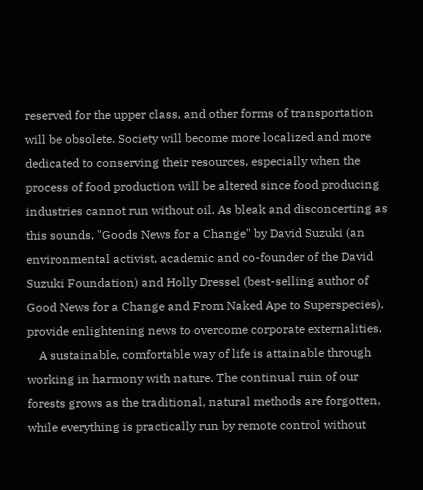reserved for the upper class, and other forms of transportation will be obsolete. Society will become more localized and more dedicated to conserving their resources, especially when the process of food production will be altered since food producing industries cannot run without oil. As bleak and disconcerting as this sounds, "Goods News for a Change" by David Suzuki (an environmental activist, academic and co-founder of the David Suzuki Foundation) and Holly Dressel (best-selling author of Good News for a Change and From Naked Ape to Superspecies). provide enlightening news to overcome corporate externalities.
    A sustainable, comfortable way of life is attainable through working in harmony with nature. The continual ruin of our forests grows as the traditional, natural methods are forgotten, while everything is practically run by remote control without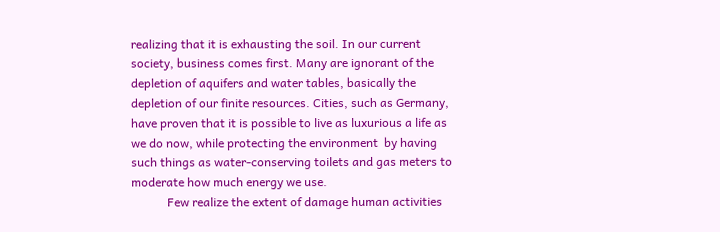realizing that it is exhausting the soil. In our current society, business comes first. Many are ignorant of the depletion of aquifers and water tables, basically the depletion of our finite resources. Cities, such as Germany, have proven that it is possible to live as luxurious a life as we do now, while protecting the environment  by having such things as water-conserving toilets and gas meters to moderate how much energy we use.
            Few realize the extent of damage human activities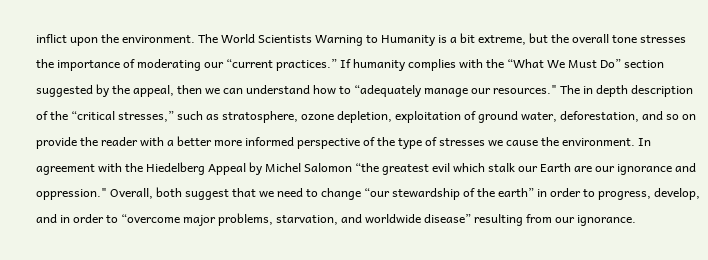inflict upon the environment. The World Scientists Warning to Humanity is a bit extreme, but the overall tone stresses the importance of moderating our “current practices.” If humanity complies with the “What We Must Do” section suggested by the appeal, then we can understand how to “adequately manage our resources." The in depth description of the “critical stresses,” such as stratosphere, ozone depletion, exploitation of ground water, deforestation, and so on provide the reader with a better more informed perspective of the type of stresses we cause the environment. In agreement with the Hiedelberg Appeal by Michel Salomon “the greatest evil which stalk our Earth are our ignorance and oppression." Overall, both suggest that we need to change “our stewardship of the earth” in order to progress, develop, and in order to “overcome major problems, starvation, and worldwide disease” resulting from our ignorance.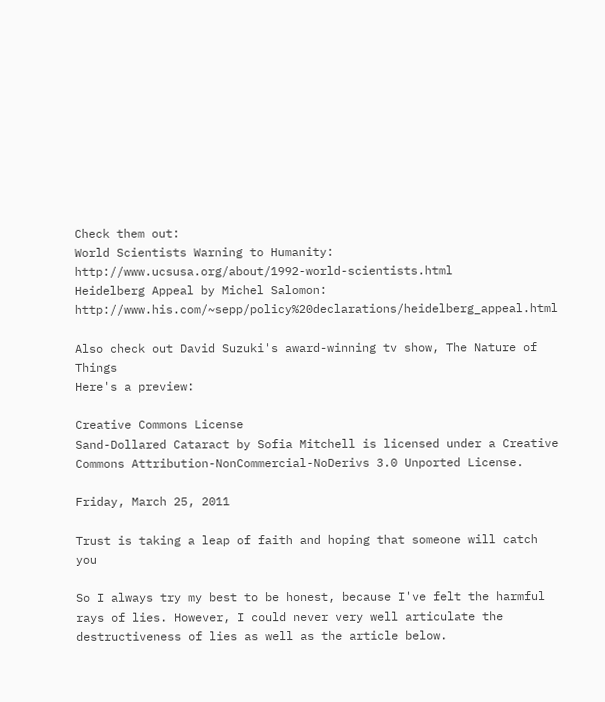Check them out:
World Scientists Warning to Humanity: http://www.ucsusa.org/about/1992-world-scientists.html
Heidelberg Appeal by Michel Salomon: http://www.his.com/~sepp/policy%20declarations/heidelberg_appeal.html

Also check out David Suzuki's award-winning tv show, The Nature of Things
Here's a preview:

Creative Commons License
Sand-Dollared Cataract by Sofia Mitchell is licensed under a Creative Commons Attribution-NonCommercial-NoDerivs 3.0 Unported License.

Friday, March 25, 2011

Trust is taking a leap of faith and hoping that someone will catch you

So I always try my best to be honest, because I've felt the harmful rays of lies. However, I could never very well articulate the destructiveness of lies as well as the article below.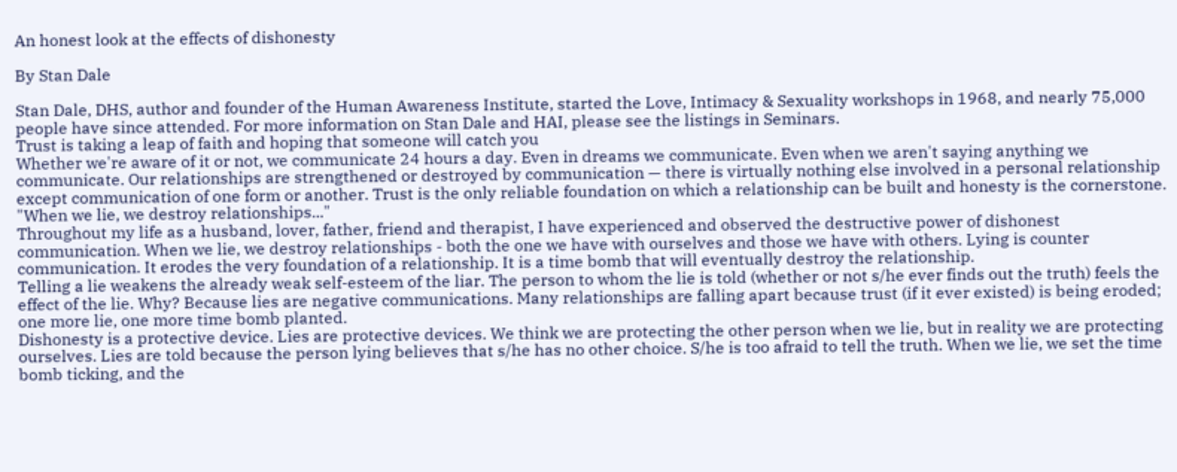An honest look at the effects of dishonesty

By Stan Dale

Stan Dale, DHS, author and founder of the Human Awareness Institute, started the Love, Intimacy & Sexuality workshops in 1968, and nearly 75,000 people have since attended. For more information on Stan Dale and HAI, please see the listings in Seminars.
Trust is taking a leap of faith and hoping that someone will catch you
Whether we're aware of it or not, we communicate 24 hours a day. Even in dreams we communicate. Even when we aren't saying anything we communicate. Our relationships are strengthened or destroyed by communication — there is virtually nothing else involved in a personal relationship except communication of one form or another. Trust is the only reliable foundation on which a relationship can be built and honesty is the cornerstone.
"When we lie, we destroy relationships..."
Throughout my life as a husband, lover, father, friend and therapist, I have experienced and observed the destructive power of dishonest communication. When we lie, we destroy relationships - both the one we have with ourselves and those we have with others. Lying is counter communication. It erodes the very foundation of a relationship. It is a time bomb that will eventually destroy the relationship.
Telling a lie weakens the already weak self-esteem of the liar. The person to whom the lie is told (whether or not s/he ever finds out the truth) feels the effect of the lie. Why? Because lies are negative communications. Many relationships are falling apart because trust (if it ever existed) is being eroded; one more lie, one more time bomb planted.
Dishonesty is a protective device. Lies are protective devices. We think we are protecting the other person when we lie, but in reality we are protecting ourselves. Lies are told because the person lying believes that s/he has no other choice. S/he is too afraid to tell the truth. When we lie, we set the time bomb ticking, and the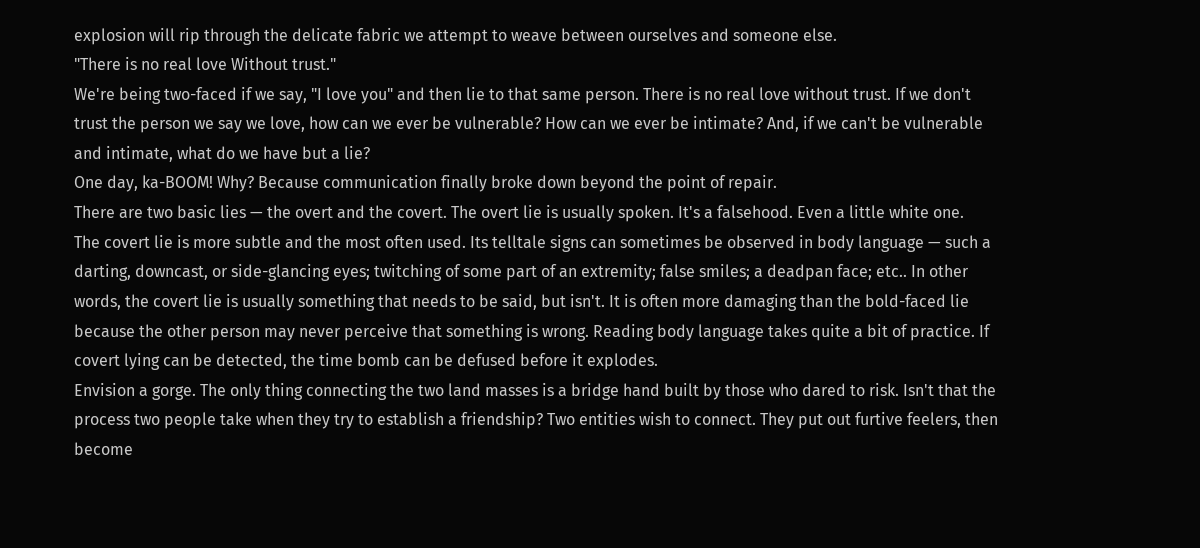explosion will rip through the delicate fabric we attempt to weave between ourselves and someone else.
"There is no real love Without trust."
We're being two-faced if we say, "I love you" and then lie to that same person. There is no real love without trust. If we don't trust the person we say we love, how can we ever be vulnerable? How can we ever be intimate? And, if we can't be vulnerable and intimate, what do we have but a lie?
One day, ka-BOOM! Why? Because communication finally broke down beyond the point of repair.
There are two basic lies — the overt and the covert. The overt lie is usually spoken. It's a falsehood. Even a little white one.
The covert lie is more subtle and the most often used. Its telltale signs can sometimes be observed in body language — such a darting, downcast, or side-glancing eyes; twitching of some part of an extremity; false smiles; a deadpan face; etc.. In other words, the covert lie is usually something that needs to be said, but isn't. It is often more damaging than the bold-faced lie because the other person may never perceive that something is wrong. Reading body language takes quite a bit of practice. If covert lying can be detected, the time bomb can be defused before it explodes.
Envision a gorge. The only thing connecting the two land masses is a bridge hand built by those who dared to risk. Isn't that the process two people take when they try to establish a friendship? Two entities wish to connect. They put out furtive feelers, then become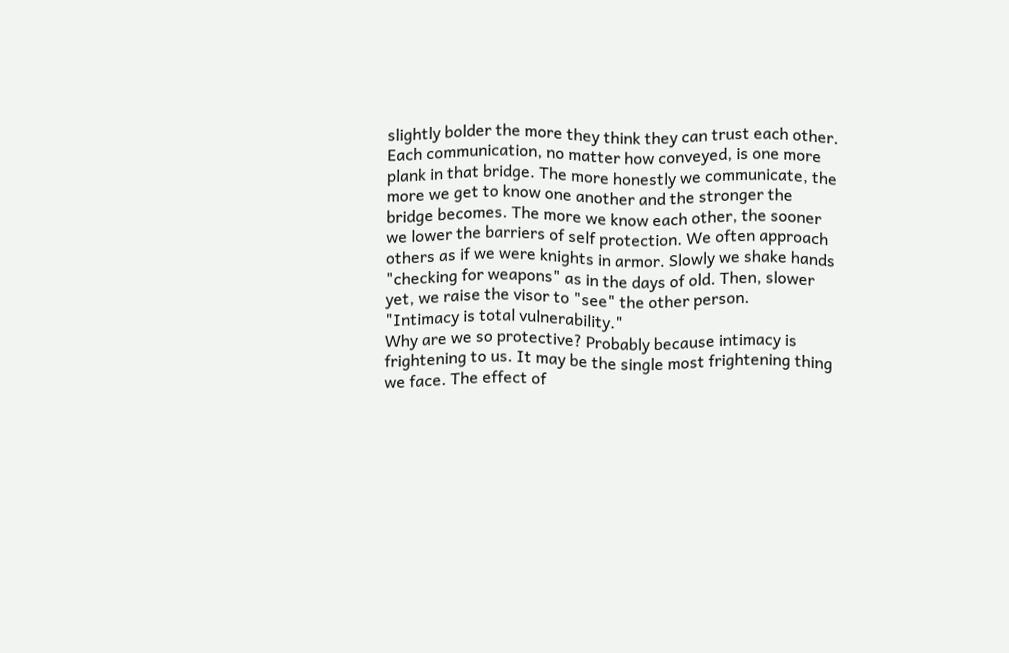slightly bolder the more they think they can trust each other.
Each communication, no matter how conveyed, is one more plank in that bridge. The more honestly we communicate, the more we get to know one another and the stronger the bridge becomes. The more we know each other, the sooner we lower the barriers of self protection. We often approach others as if we were knights in armor. Slowly we shake hands "checking for weapons" as in the days of old. Then, slower yet, we raise the visor to "see" the other person.
"Intimacy is total vulnerability."
Why are we so protective? Probably because intimacy is frightening to us. It may be the single most frightening thing we face. The effect of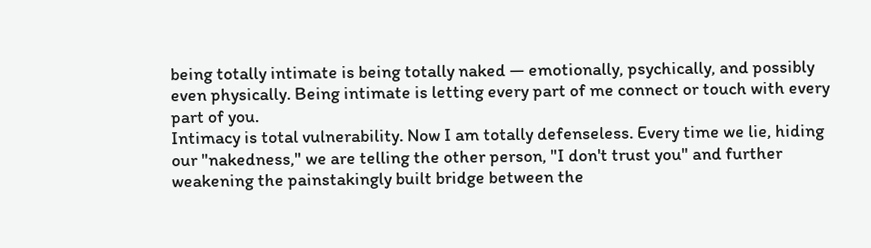being totally intimate is being totally naked — emotionally, psychically, and possibly even physically. Being intimate is letting every part of me connect or touch with every part of you.
Intimacy is total vulnerability. Now I am totally defenseless. Every time we lie, hiding our "nakedness," we are telling the other person, "I don't trust you" and further weakening the painstakingly built bridge between the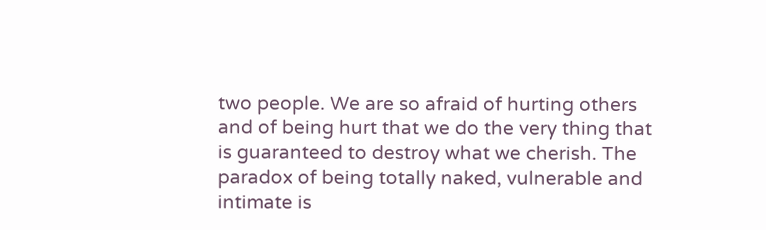two people. We are so afraid of hurting others and of being hurt that we do the very thing that is guaranteed to destroy what we cherish. The paradox of being totally naked, vulnerable and intimate is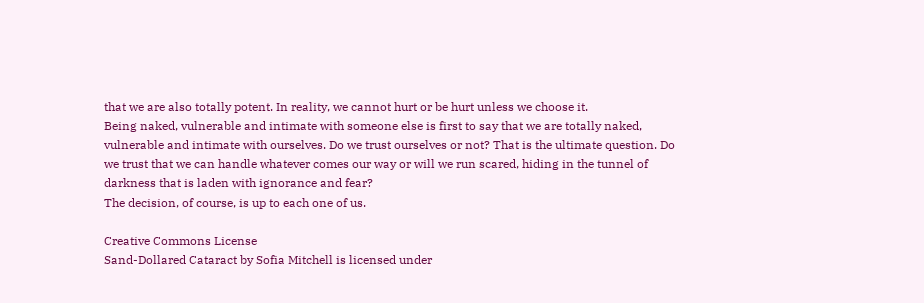that we are also totally potent. In reality, we cannot hurt or be hurt unless we choose it.
Being naked, vulnerable and intimate with someone else is first to say that we are totally naked, vulnerable and intimate with ourselves. Do we trust ourselves or not? That is the ultimate question. Do we trust that we can handle whatever comes our way or will we run scared, hiding in the tunnel of darkness that is laden with ignorance and fear?
The decision, of course, is up to each one of us.

Creative Commons License
Sand-Dollared Cataract by Sofia Mitchell is licensed under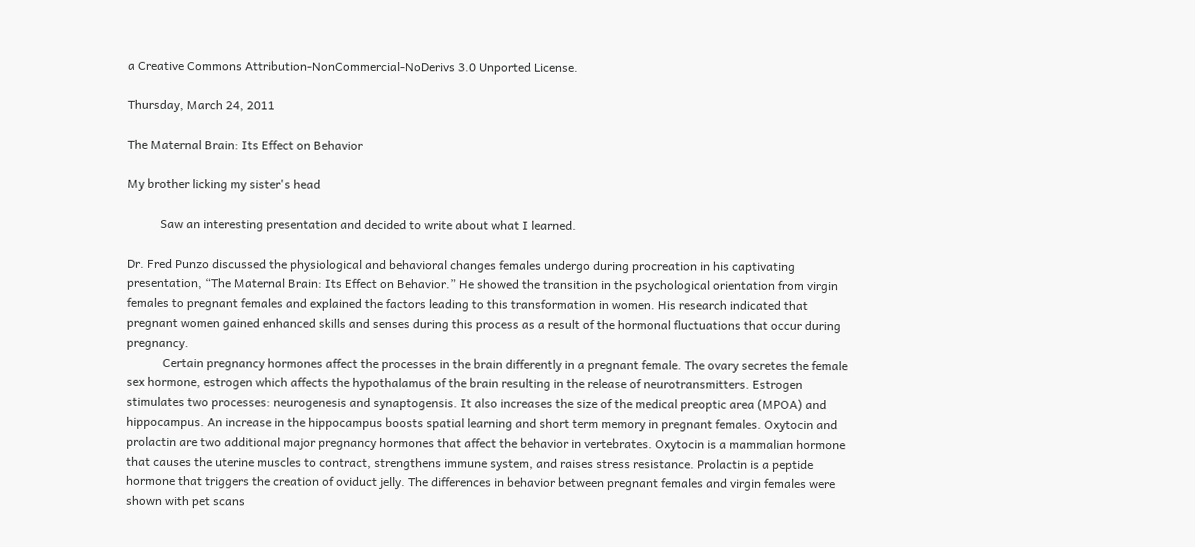a Creative Commons Attribution-NonCommercial-NoDerivs 3.0 Unported License.

Thursday, March 24, 2011

The Maternal Brain: Its Effect on Behavior

My brother licking my sister's head

           Saw an interesting presentation and decided to write about what I learned.

Dr. Fred Punzo discussed the physiological and behavioral changes females undergo during procreation in his captivating presentation, “The Maternal Brain: Its Effect on Behavior.” He showed the transition in the psychological orientation from virgin females to pregnant females and explained the factors leading to this transformation in women. His research indicated that pregnant women gained enhanced skills and senses during this process as a result of the hormonal fluctuations that occur during pregnancy.
            Certain pregnancy hormones affect the processes in the brain differently in a pregnant female. The ovary secretes the female sex hormone, estrogen which affects the hypothalamus of the brain resulting in the release of neurotransmitters. Estrogen stimulates two processes: neurogenesis and synaptogensis. It also increases the size of the medical preoptic area (MPOA) and hippocampus. An increase in the hippocampus boosts spatial learning and short term memory in pregnant females. Oxytocin and prolactin are two additional major pregnancy hormones that affect the behavior in vertebrates. Oxytocin is a mammalian hormone that causes the uterine muscles to contract, strengthens immune system, and raises stress resistance. Prolactin is a peptide hormone that triggers the creation of oviduct jelly. The differences in behavior between pregnant females and virgin females were shown with pet scans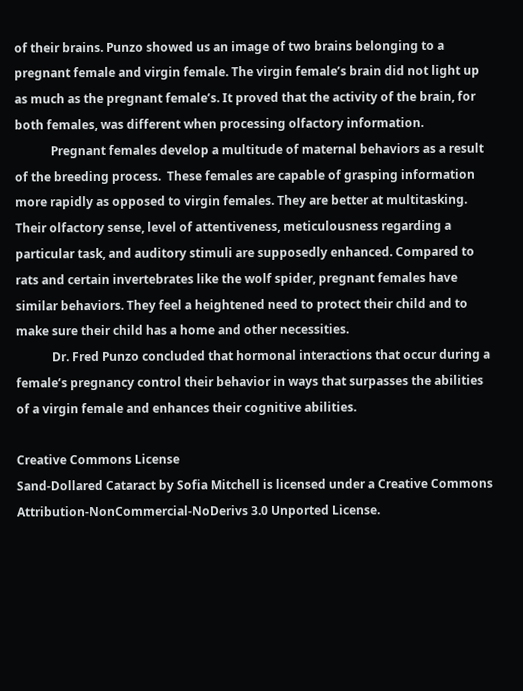of their brains. Punzo showed us an image of two brains belonging to a pregnant female and virgin female. The virgin female’s brain did not light up as much as the pregnant female’s. It proved that the activity of the brain, for both females, was different when processing olfactory information.
            Pregnant females develop a multitude of maternal behaviors as a result of the breeding process.  These females are capable of grasping information more rapidly as opposed to virgin females. They are better at multitasking. Their olfactory sense, level of attentiveness, meticulousness regarding a particular task, and auditory stimuli are supposedly enhanced. Compared to rats and certain invertebrates like the wolf spider, pregnant females have similar behaviors. They feel a heightened need to protect their child and to make sure their child has a home and other necessities.
            Dr. Fred Punzo concluded that hormonal interactions that occur during a female’s pregnancy control their behavior in ways that surpasses the abilities of a virgin female and enhances their cognitive abilities.

Creative Commons License
Sand-Dollared Cataract by Sofia Mitchell is licensed under a Creative Commons Attribution-NonCommercial-NoDerivs 3.0 Unported License.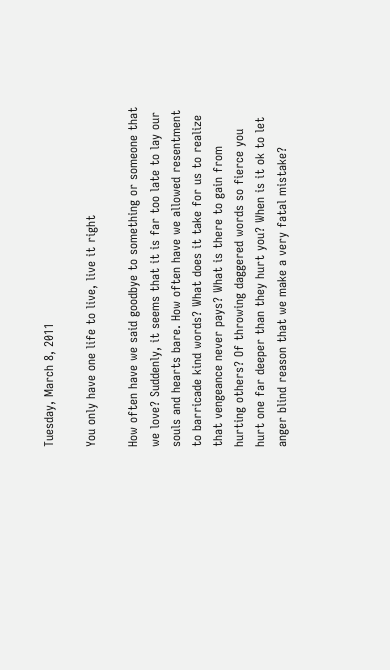Tuesday, March 8, 2011

You only have one life to live, live it right

How often have we said goodbye to something or someone that we love? Suddenly, it seems that it is far too late to lay our souls and hearts bare. How often have we allowed resentment to barricade kind words? What does it take for us to realize that vengeance never pays? What is there to gain from hurting others? Of throwing daggered words so fierce you hurt one far deeper than they hurt you? When is it ok to let anger blind reason that we make a very fatal mistake?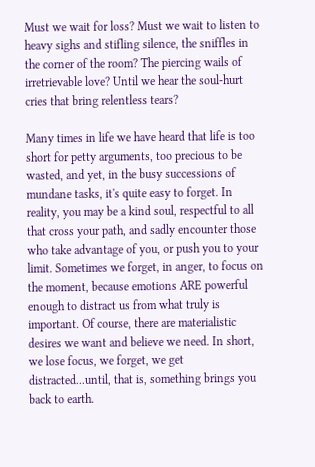Must we wait for loss? Must we wait to listen to heavy sighs and stifling silence, the sniffles in the corner of the room? The piercing wails of irretrievable love? Until we hear the soul-hurt cries that bring relentless tears?

Many times in life we have heard that life is too short for petty arguments, too precious to be wasted, and yet, in the busy successions of mundane tasks, it's quite easy to forget. In reality, you may be a kind soul, respectful to all that cross your path, and sadly encounter those who take advantage of you, or push you to your limit. Sometimes we forget, in anger, to focus on the moment, because emotions ARE powerful enough to distract us from what truly is important. Of course, there are materialistic desires we want and believe we need. In short, we lose focus, we forget, we get distracted...until, that is, something brings you back to earth.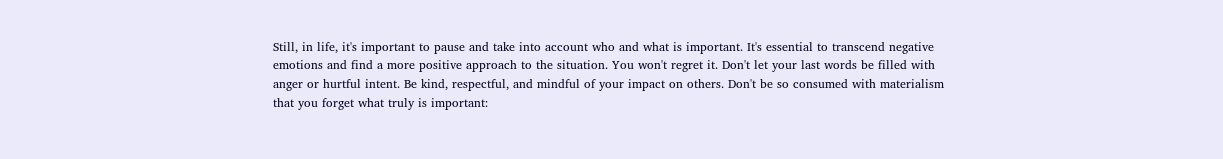Still, in life, it's important to pause and take into account who and what is important. It's essential to transcend negative emotions and find a more positive approach to the situation. You won't regret it. Don't let your last words be filled with anger or hurtful intent. Be kind, respectful, and mindful of your impact on others. Don't be so consumed with materialism that you forget what truly is important: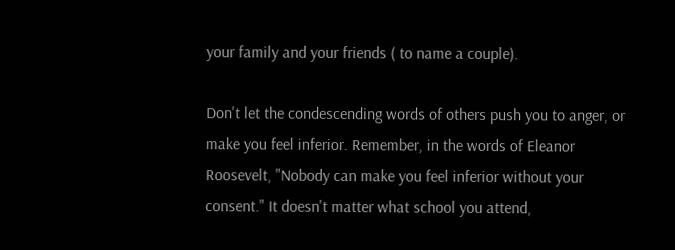your family and your friends ( to name a couple).

Don't let the condescending words of others push you to anger, or make you feel inferior. Remember, in the words of Eleanor Roosevelt, "Nobody can make you feel inferior without your consent." It doesn't matter what school you attend,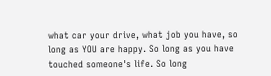what car your drive, what job you have, so long as YOU are happy. So long as you have touched someone's life. So long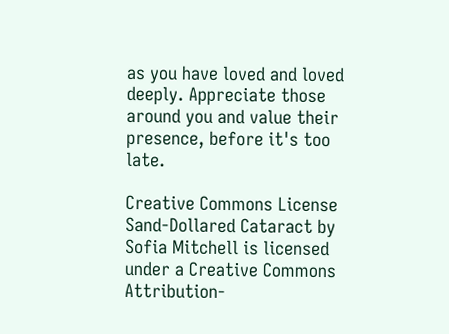as you have loved and loved deeply. Appreciate those around you and value their presence, before it's too late.

Creative Commons License
Sand-Dollared Cataract by Sofia Mitchell is licensed under a Creative Commons Attribution-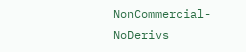NonCommercial-NoDerivs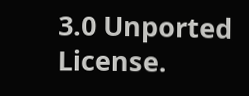3.0 Unported License.